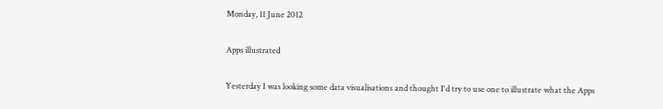Monday, 11 June 2012

Apps illustrated

Yesterday I was looking some data visualisations and thought I'd try to use one to illustrate what the Apps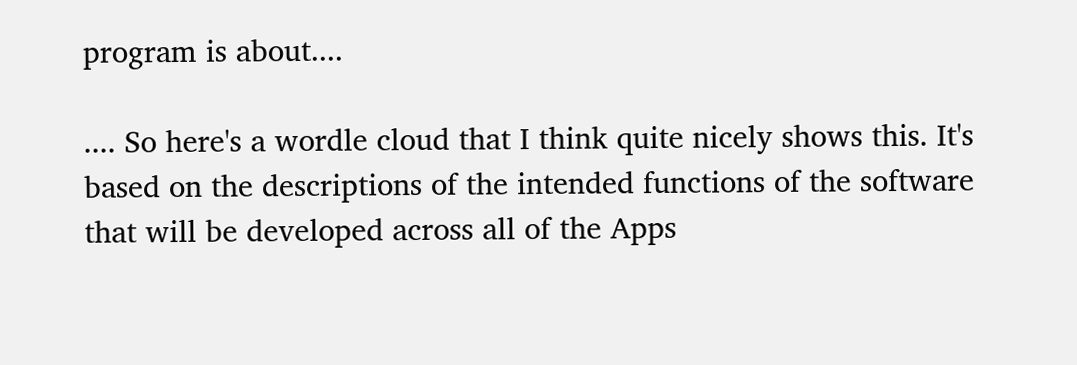program is about....

.... So here's a wordle cloud that I think quite nicely shows this. It's based on the descriptions of the intended functions of the software that will be developed across all of the Apps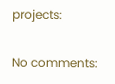projects:

No comments: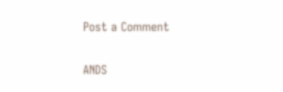Post a Comment

ANDS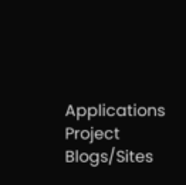Applications Project Blogs/Sites